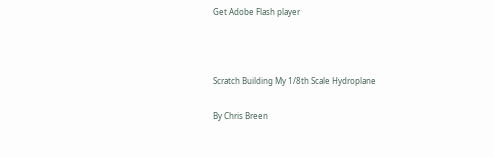Get Adobe Flash player



Scratch Building My 1/8th Scale Hydroplane

By Chris Breen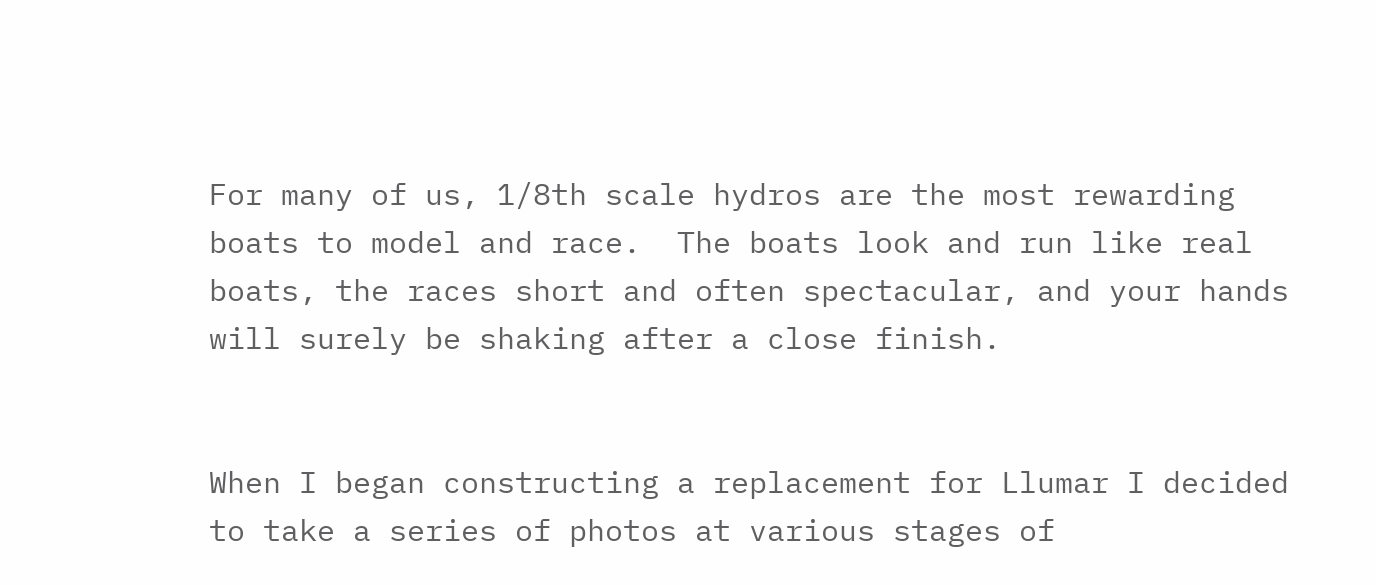For many of us, 1/8th scale hydros are the most rewarding boats to model and race.  The boats look and run like real boats, the races short and often spectacular, and your hands will surely be shaking after a close finish.


When I began constructing a replacement for Llumar I decided to take a series of photos at various stages of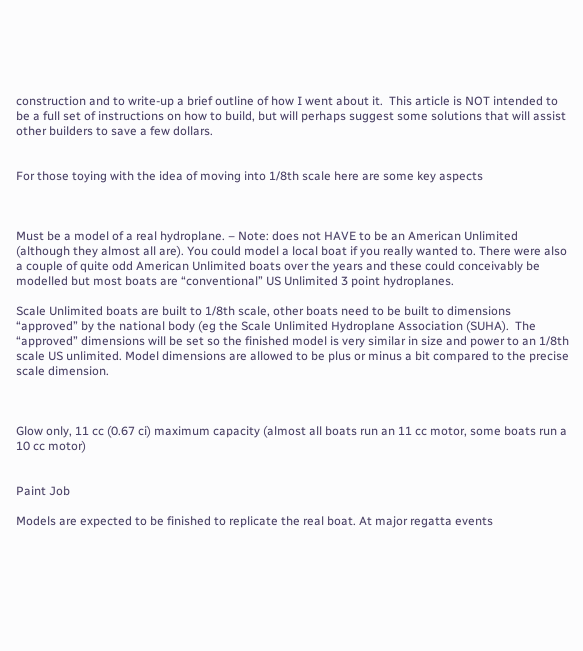construction and to write-up a brief outline of how I went about it.  This article is NOT intended to be a full set of instructions on how to build, but will perhaps suggest some solutions that will assist other builders to save a few dollars.


For those toying with the idea of moving into 1/8th scale here are some key aspects



Must be a model of a real hydroplane. – Note: does not HAVE to be an American Unlimited (although they almost all are). You could model a local boat if you really wanted to. There were also a couple of quite odd American Unlimited boats over the years and these could conceivably be modelled but most boats are “conventional” US Unlimited 3 point hydroplanes.

Scale Unlimited boats are built to 1/8th scale, other boats need to be built to dimensions “approved” by the national body (eg the Scale Unlimited Hydroplane Association (SUHA).  The “approved” dimensions will be set so the finished model is very similar in size and power to an 1/8th scale US unlimited. Model dimensions are allowed to be plus or minus a bit compared to the precise scale dimension.



Glow only, 11 cc (0.67 ci) maximum capacity (almost all boats run an 11 cc motor, some boats run a 10 cc motor)


Paint Job

Models are expected to be finished to replicate the real boat. At major regatta events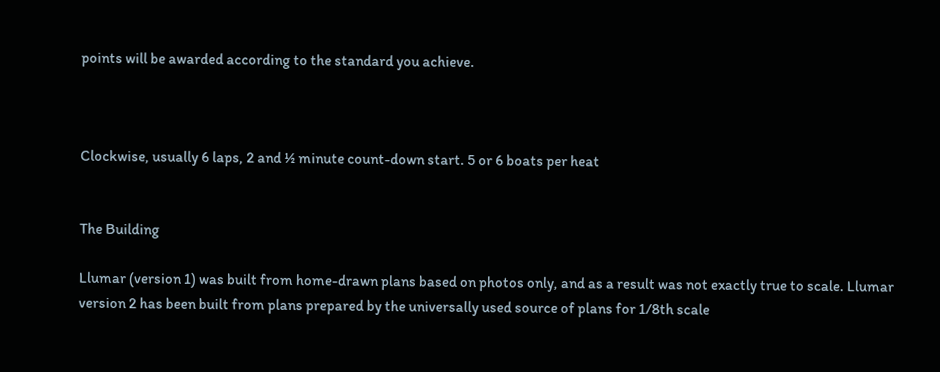points will be awarded according to the standard you achieve.



Clockwise, usually 6 laps, 2 and ½ minute count-down start. 5 or 6 boats per heat


The Building

Llumar (version 1) was built from home-drawn plans based on photos only, and as a result was not exactly true to scale. Llumar version 2 has been built from plans prepared by the universally used source of plans for 1/8th scale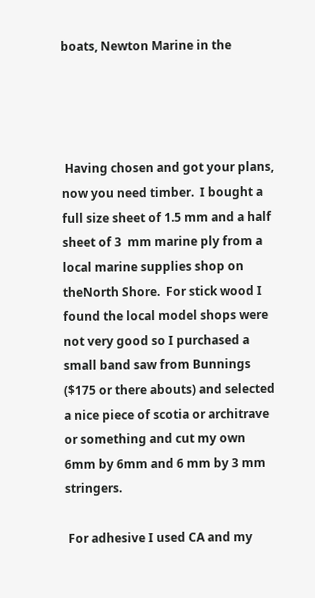boats, Newton Marine in the




 Having chosen and got your plans, now you need timber.  I bought a full size sheet of 1.5 mm and a half sheet of 3  mm marine ply from a local marine supplies shop on theNorth Shore.  For stick wood I found the local model shops were not very good so I purchased a small band saw from Bunnings ($175 or there abouts) and selected a nice piece of scotia or architrave or something and cut my own 6mm by 6mm and 6 mm by 3 mm stringers.

 For adhesive I used CA and my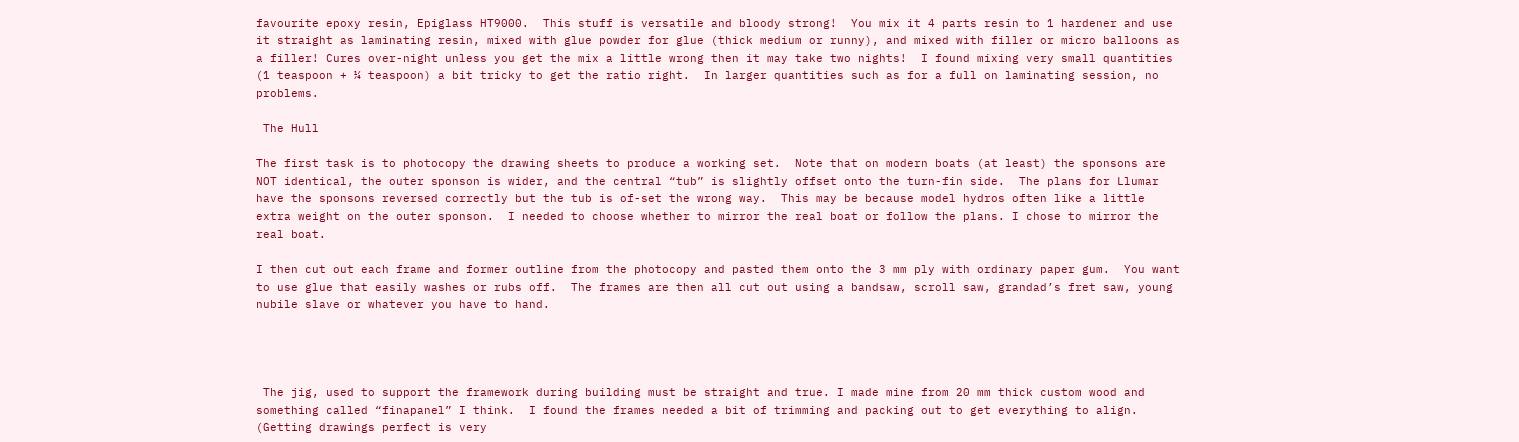favourite epoxy resin, Epiglass HT9000.  This stuff is versatile and bloody strong!  You mix it 4 parts resin to 1 hardener and use it straight as laminating resin, mixed with glue powder for glue (thick medium or runny), and mixed with filler or micro balloons as a filler! Cures over-night unless you get the mix a little wrong then it may take two nights!  I found mixing very small quantities (1 teaspoon + ¼ teaspoon) a bit tricky to get the ratio right.  In larger quantities such as for a full on laminating session, no problems.

 The Hull

The first task is to photocopy the drawing sheets to produce a working set.  Note that on modern boats (at least) the sponsons are NOT identical, the outer sponson is wider, and the central “tub” is slightly offset onto the turn-fin side.  The plans for Llumar have the sponsons reversed correctly but the tub is of-set the wrong way.  This may be because model hydros often like a little extra weight on the outer sponson.  I needed to choose whether to mirror the real boat or follow the plans. I chose to mirror the real boat.

I then cut out each frame and former outline from the photocopy and pasted them onto the 3 mm ply with ordinary paper gum.  You want to use glue that easily washes or rubs off.  The frames are then all cut out using a bandsaw, scroll saw, grandad’s fret saw, young nubile slave or whatever you have to hand.




 The jig, used to support the framework during building must be straight and true. I made mine from 20 mm thick custom wood and something called “finapanel” I think.  I found the frames needed a bit of trimming and packing out to get everything to align. (Getting drawings perfect is very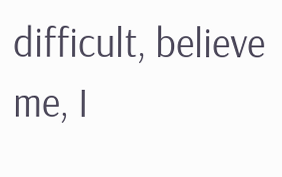difficult, believe me, I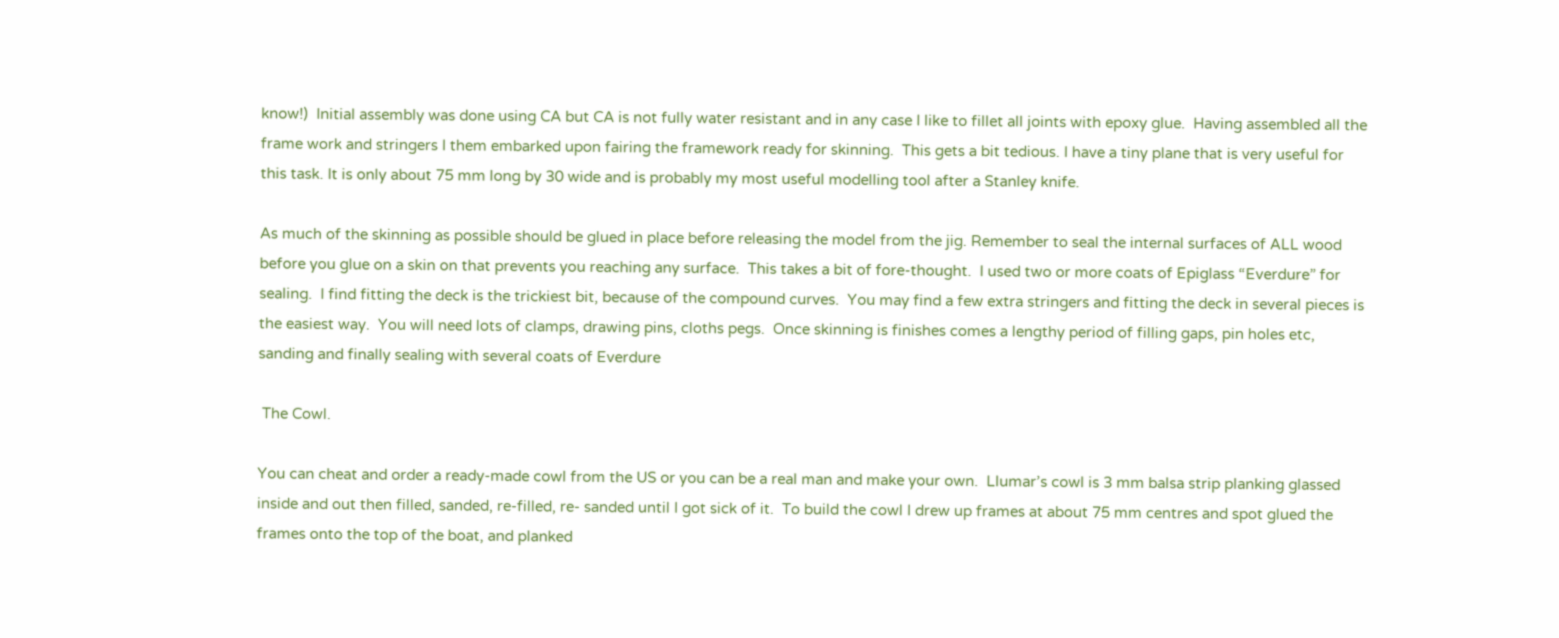know!)  Initial assembly was done using CA but CA is not fully water resistant and in any case I like to fillet all joints with epoxy glue.  Having assembled all the frame work and stringers I them embarked upon fairing the framework ready for skinning.  This gets a bit tedious. I have a tiny plane that is very useful for this task. It is only about 75 mm long by 30 wide and is probably my most useful modelling tool after a Stanley knife.

As much of the skinning as possible should be glued in place before releasing the model from the jig. Remember to seal the internal surfaces of ALL wood before you glue on a skin on that prevents you reaching any surface.  This takes a bit of fore-thought.  I used two or more coats of Epiglass “Everdure” for sealing.  I find fitting the deck is the trickiest bit, because of the compound curves.  You may find a few extra stringers and fitting the deck in several pieces is the easiest way.  You will need lots of clamps, drawing pins, cloths pegs.  Once skinning is finishes comes a lengthy period of filling gaps, pin holes etc, sanding and finally sealing with several coats of Everdure

 The Cowl.

You can cheat and order a ready-made cowl from the US or you can be a real man and make your own.  Llumar’s cowl is 3 mm balsa strip planking glassed inside and out then filled, sanded, re-filled, re- sanded until I got sick of it.  To build the cowl I drew up frames at about 75 mm centres and spot glued the frames onto the top of the boat, and planked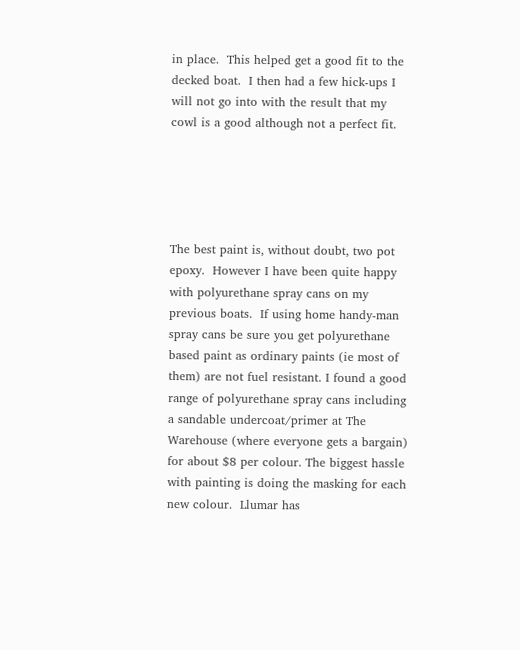in place.  This helped get a good fit to the decked boat.  I then had a few hick-ups I will not go into with the result that my cowl is a good although not a perfect fit.





The best paint is, without doubt, two pot epoxy.  However I have been quite happy with polyurethane spray cans on my previous boats.  If using home handy-man spray cans be sure you get polyurethane based paint as ordinary paints (ie most of them) are not fuel resistant. I found a good range of polyurethane spray cans including a sandable undercoat/primer at The Warehouse (where everyone gets a bargain) for about $8 per colour. The biggest hassle with painting is doing the masking for each new colour.  Llumar has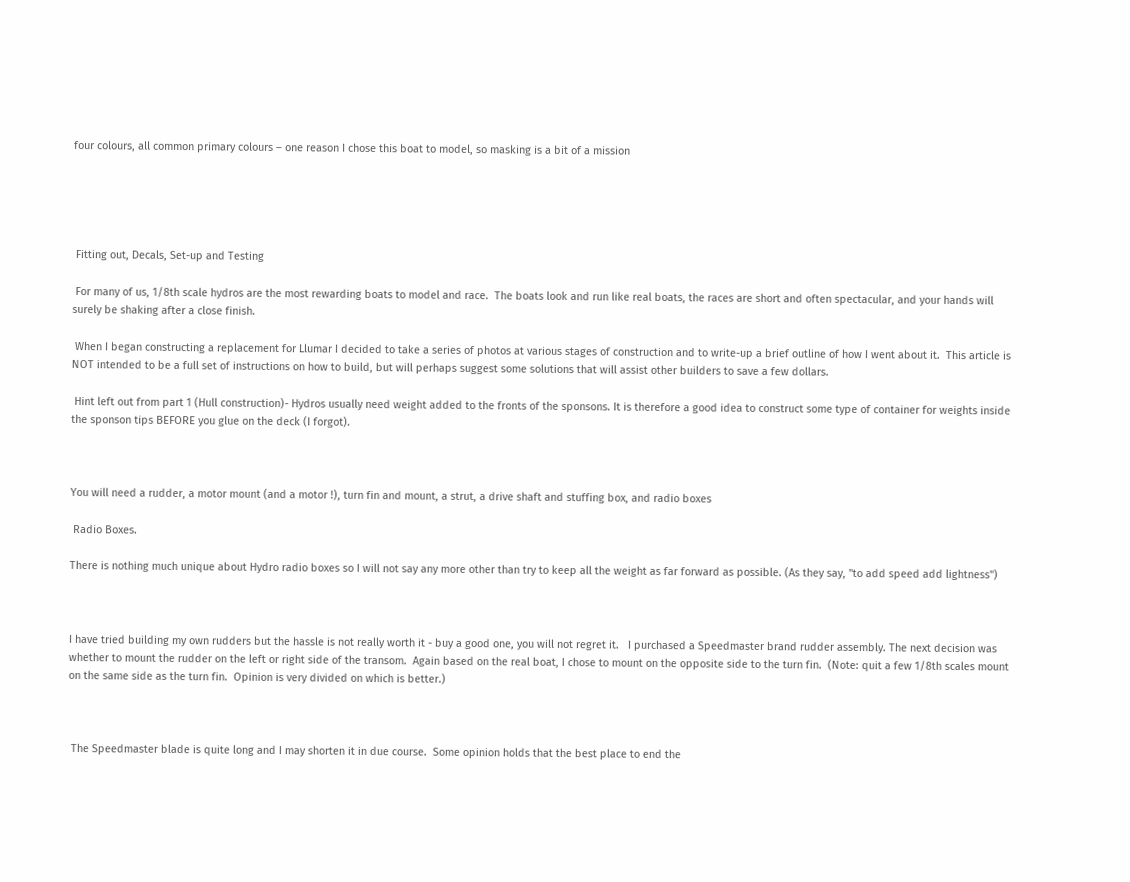four colours, all common primary colours – one reason I chose this boat to model, so masking is a bit of a mission





 Fitting out, Decals, Set-up and Testing

 For many of us, 1/8th scale hydros are the most rewarding boats to model and race.  The boats look and run like real boats, the races are short and often spectacular, and your hands will surely be shaking after a close finish.

 When I began constructing a replacement for Llumar I decided to take a series of photos at various stages of construction and to write-up a brief outline of how I went about it.  This article is NOT intended to be a full set of instructions on how to build, but will perhaps suggest some solutions that will assist other builders to save a few dollars.

 Hint left out from part 1 (Hull construction)- Hydros usually need weight added to the fronts of the sponsons. It is therefore a good idea to construct some type of container for weights inside the sponson tips BEFORE you glue on the deck (I forgot).



You will need a rudder, a motor mount (and a motor !), turn fin and mount, a strut, a drive shaft and stuffing box, and radio boxes

 Radio Boxes.

There is nothing much unique about Hydro radio boxes so I will not say any more other than try to keep all the weight as far forward as possible. (As they say, "to add speed add lightness")



I have tried building my own rudders but the hassle is not really worth it - buy a good one, you will not regret it.   I purchased a Speedmaster brand rudder assembly. The next decision was whether to mount the rudder on the left or right side of the transom.  Again based on the real boat, I chose to mount on the opposite side to the turn fin.  (Note: quit a few 1/8th scales mount on the same side as the turn fin.  Opinion is very divided on which is better.)



 The Speedmaster blade is quite long and I may shorten it in due course.  Some opinion holds that the best place to end the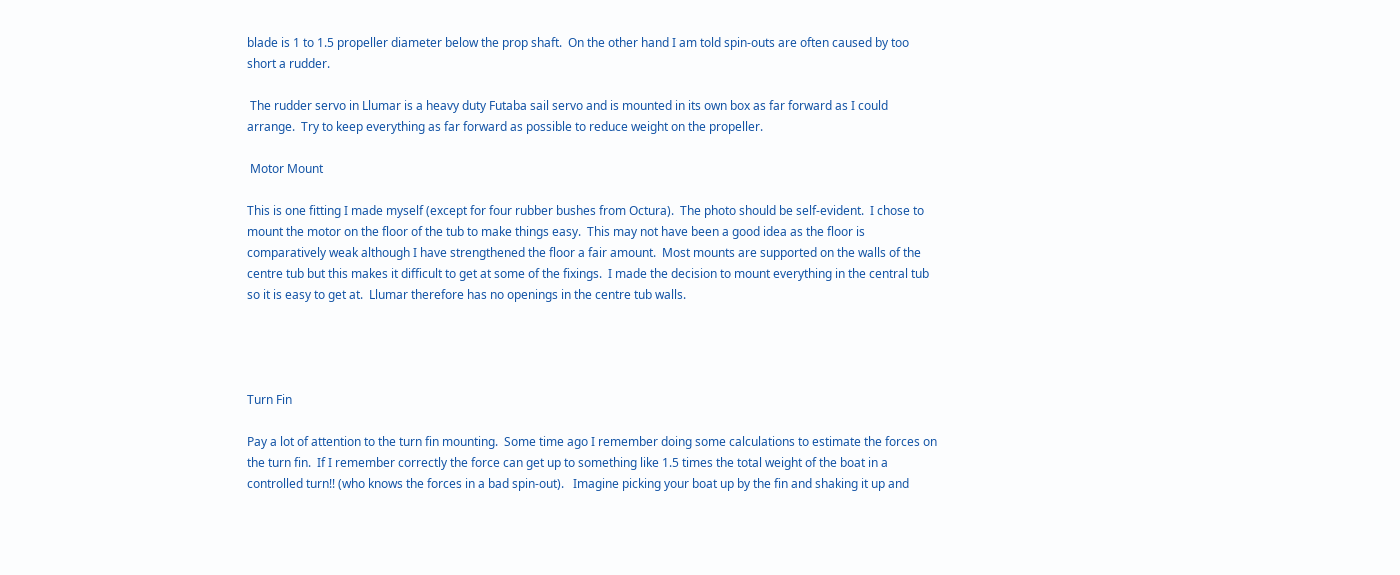blade is 1 to 1.5 propeller diameter below the prop shaft.  On the other hand I am told spin-outs are often caused by too short a rudder.

 The rudder servo in Llumar is a heavy duty Futaba sail servo and is mounted in its own box as far forward as I could arrange.  Try to keep everything as far forward as possible to reduce weight on the propeller.

 Motor Mount

This is one fitting I made myself (except for four rubber bushes from Octura).  The photo should be self-evident.  I chose to mount the motor on the floor of the tub to make things easy.  This may not have been a good idea as the floor is comparatively weak although I have strengthened the floor a fair amount.  Most mounts are supported on the walls of the centre tub but this makes it difficult to get at some of the fixings.  I made the decision to mount everything in the central tub so it is easy to get at.  Llumar therefore has no openings in the centre tub walls.




Turn Fin

Pay a lot of attention to the turn fin mounting.  Some time ago I remember doing some calculations to estimate the forces on the turn fin.  If I remember correctly the force can get up to something like 1.5 times the total weight of the boat in a controlled turn!! (who knows the forces in a bad spin-out).   Imagine picking your boat up by the fin and shaking it up and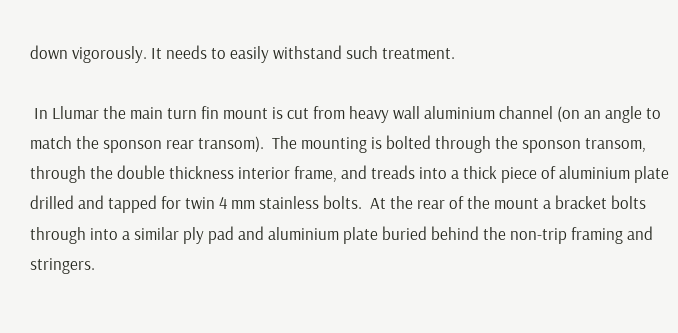down vigorously. It needs to easily withstand such treatment.

 In Llumar the main turn fin mount is cut from heavy wall aluminium channel (on an angle to match the sponson rear transom).  The mounting is bolted through the sponson transom, through the double thickness interior frame, and treads into a thick piece of aluminium plate drilled and tapped for twin 4 mm stainless bolts.  At the rear of the mount a bracket bolts through into a similar ply pad and aluminium plate buried behind the non-trip framing and stringers.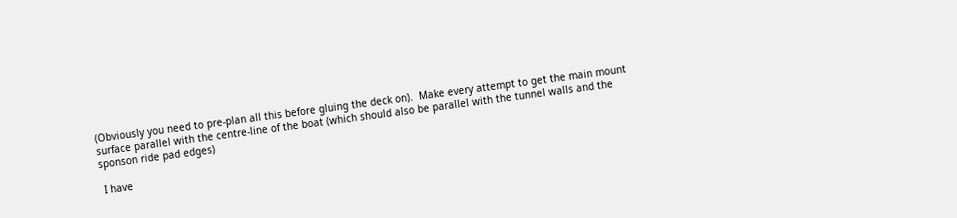(Obviously you need to pre-plan all this before gluing the deck on).  Make every attempt to get the main mount surface parallel with the centre-line of the boat (which should also be parallel with the tunnel walls and the sponson ride pad edges)

 I have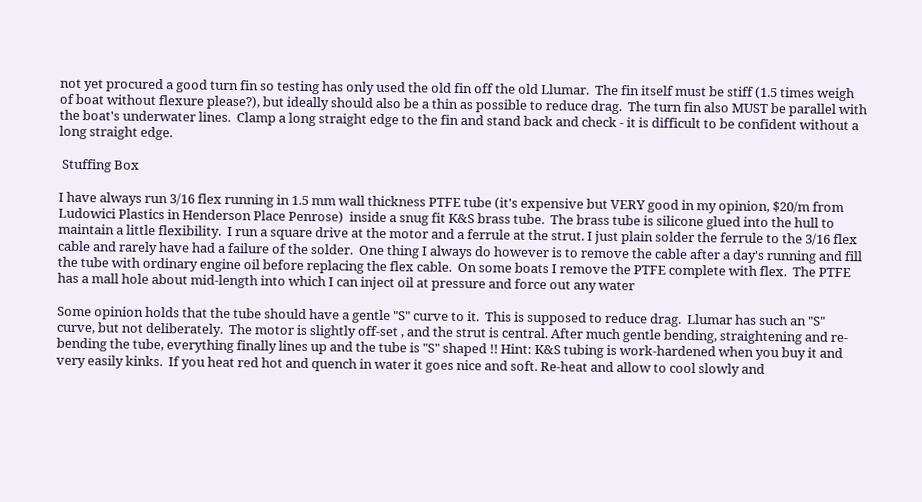not yet procured a good turn fin so testing has only used the old fin off the old Llumar.  The fin itself must be stiff (1.5 times weigh of boat without flexure please?), but ideally should also be a thin as possible to reduce drag.  The turn fin also MUST be parallel with the boat's underwater lines.  Clamp a long straight edge to the fin and stand back and check - it is difficult to be confident without a long straight edge.

 Stuffing Box

I have always run 3/16 flex running in 1.5 mm wall thickness PTFE tube (it's expensive but VERY good in my opinion, $20/m from Ludowici Plastics in Henderson Place Penrose)  inside a snug fit K&S brass tube.  The brass tube is silicone glued into the hull to maintain a little flexibility.  I run a square drive at the motor and a ferrule at the strut. I just plain solder the ferrule to the 3/16 flex cable and rarely have had a failure of the solder.  One thing I always do however is to remove the cable after a day's running and fill the tube with ordinary engine oil before replacing the flex cable.  On some boats I remove the PTFE complete with flex.  The PTFE has a mall hole about mid-length into which I can inject oil at pressure and force out any water

Some opinion holds that the tube should have a gentle "S" curve to it.  This is supposed to reduce drag.  Llumar has such an "S" curve, but not deliberately.  The motor is slightly off-set , and the strut is central. After much gentle bending, straightening and re-bending the tube, everything finally lines up and the tube is "S" shaped !! Hint: K&S tubing is work-hardened when you buy it and very easily kinks.  If you heat red hot and quench in water it goes nice and soft. Re-heat and allow to cool slowly and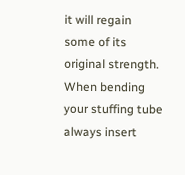it will regain some of its original strength. When bending your stuffing tube always insert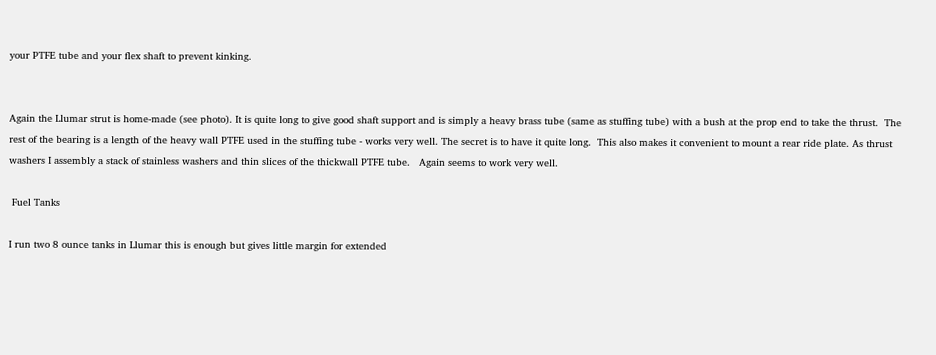your PTFE tube and your flex shaft to prevent kinking.


Again the Llumar strut is home-made (see photo). It is quite long to give good shaft support and is simply a heavy brass tube (same as stuffing tube) with a bush at the prop end to take the thrust.  The rest of the bearing is a length of the heavy wall PTFE used in the stuffing tube - works very well. The secret is to have it quite long.  This also makes it convenient to mount a rear ride plate. As thrust washers I assembly a stack of stainless washers and thin slices of the thickwall PTFE tube.   Again seems to work very well.

 Fuel Tanks

I run two 8 ounce tanks in Llumar this is enough but gives little margin for extended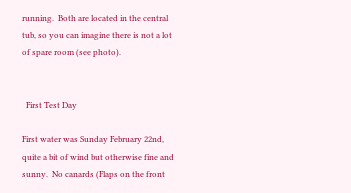running.  Both are located in the central tub, so you can imagine there is not a lot of spare room (see photo).


  First Test Day

First water was Sunday February 22nd, quite a bit of wind but otherwise fine and sunny.  No canards (Flaps on the front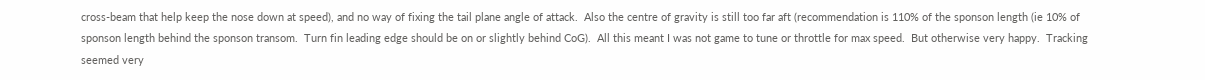cross-beam that help keep the nose down at speed), and no way of fixing the tail plane angle of attack.  Also the centre of gravity is still too far aft (recommendation is 110% of the sponson length (ie 10% of sponson length behind the sponson transom.  Turn fin leading edge should be on or slightly behind CoG).  All this meant I was not game to tune or throttle for max speed.  But otherwise very happy.  Tracking seemed very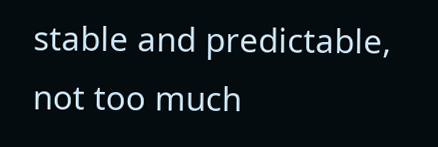stable and predictable, not too much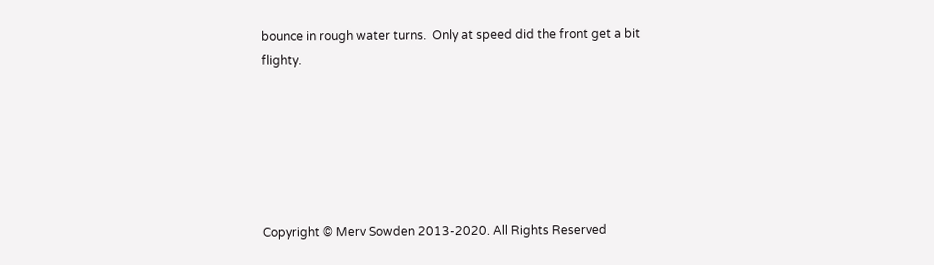bounce in rough water turns.  Only at speed did the front get a bit flighty.






Copyright © Merv Sowden 2013-2020. All Rights Reserved